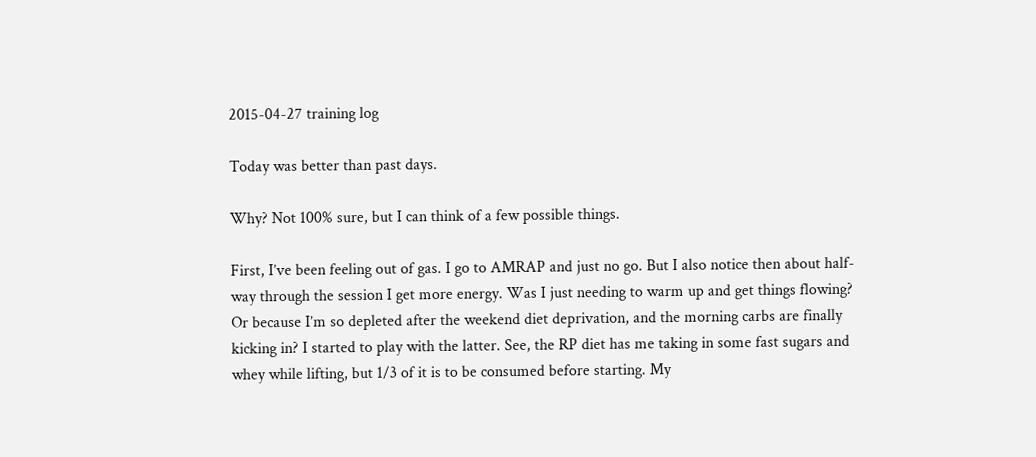2015-04-27 training log

Today was better than past days.

Why? Not 100% sure, but I can think of a few possible things.

First, I’ve been feeling out of gas. I go to AMRAP and just no go. But I also notice then about half-way through the session I get more energy. Was I just needing to warm up and get things flowing? Or because I’m so depleted after the weekend diet deprivation, and the morning carbs are finally kicking in? I started to play with the latter. See, the RP diet has me taking in some fast sugars and whey while lifting, but 1/3 of it is to be consumed before starting. My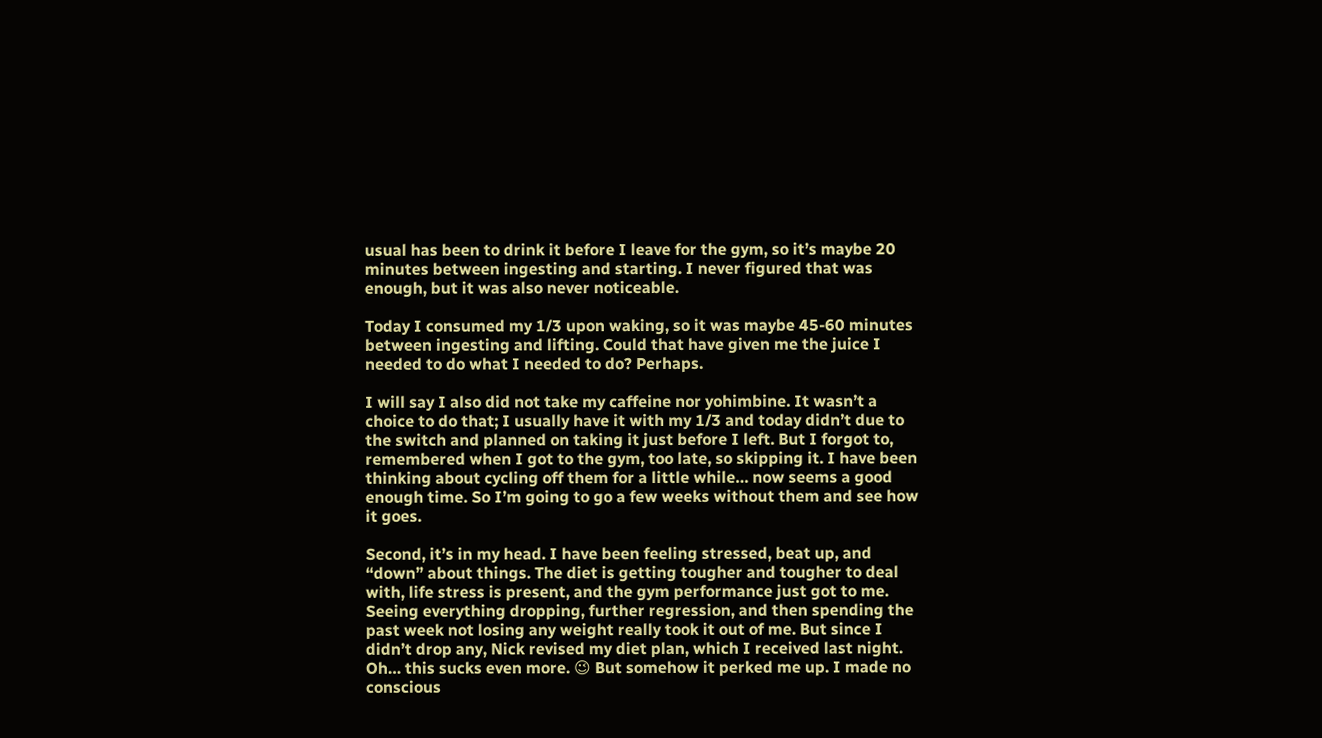usual has been to drink it before I leave for the gym, so it’s maybe 20 minutes between ingesting and starting. I never figured that was enough, but it was also never noticeable.

Today I consumed my 1/3 upon waking, so it was maybe 45-60 minutes between ingesting and lifting. Could that have given me the juice I needed to do what I needed to do? Perhaps.

I will say I also did not take my caffeine nor yohimbine. It wasn’t a choice to do that; I usually have it with my 1/3 and today didn’t due to the switch and planned on taking it just before I left. But I forgot to, remembered when I got to the gym, too late, so skipping it. I have been thinking about cycling off them for a little while… now seems a good enough time. So I’m going to go a few weeks without them and see how it goes.

Second, it’s in my head. I have been feeling stressed, beat up, and “down” about things. The diet is getting tougher and tougher to deal with, life stress is present, and the gym performance just got to me. Seeing everything dropping, further regression, and then spending the past week not losing any weight really took it out of me. But since I didn’t drop any, Nick revised my diet plan, which I received last night. Oh… this sucks even more. 😉 But somehow it perked me up. I made no conscious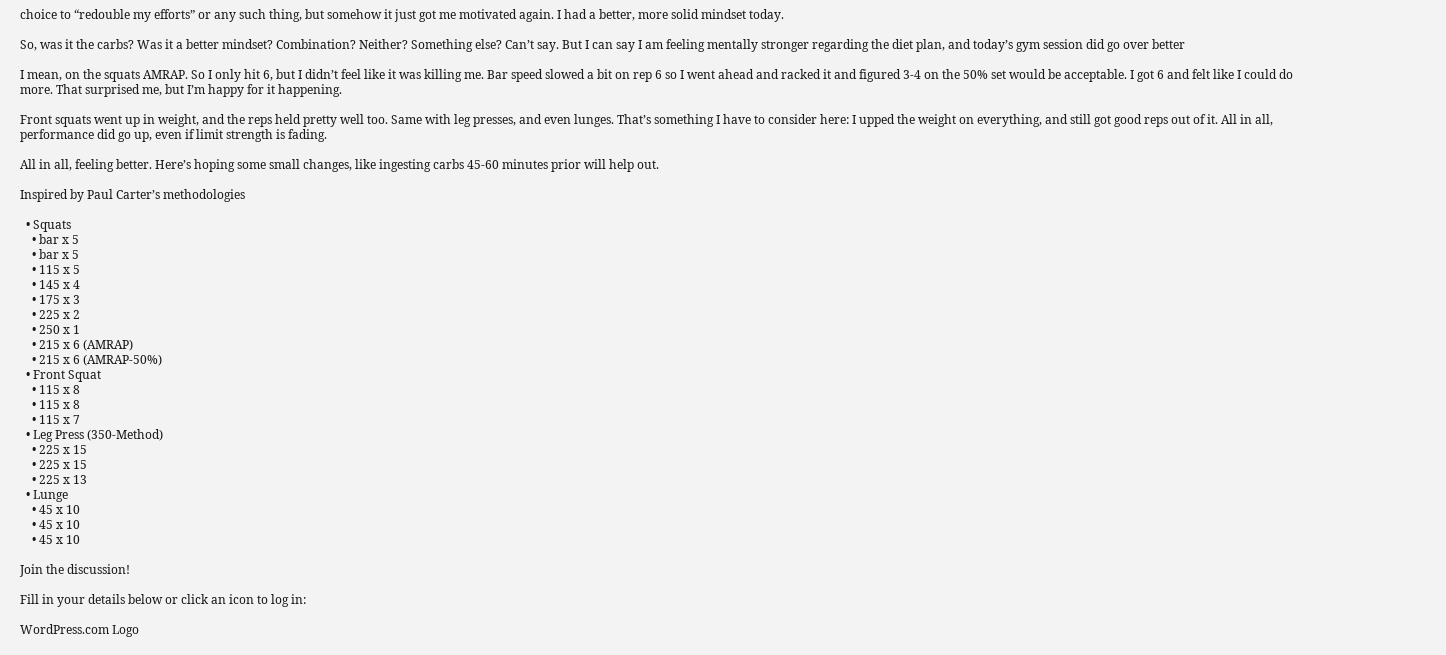choice to “redouble my efforts” or any such thing, but somehow it just got me motivated again. I had a better, more solid mindset today.

So, was it the carbs? Was it a better mindset? Combination? Neither? Something else? Can’t say. But I can say I am feeling mentally stronger regarding the diet plan, and today’s gym session did go over better

I mean, on the squats AMRAP. So I only hit 6, but I didn’t feel like it was killing me. Bar speed slowed a bit on rep 6 so I went ahead and racked it and figured 3-4 on the 50% set would be acceptable. I got 6 and felt like I could do more. That surprised me, but I’m happy for it happening.

Front squats went up in weight, and the reps held pretty well too. Same with leg presses, and even lunges. That’s something I have to consider here: I upped the weight on everything, and still got good reps out of it. All in all, performance did go up, even if limit strength is fading.

All in all, feeling better. Here’s hoping some small changes, like ingesting carbs 45-60 minutes prior will help out.

Inspired by Paul Carter’s methodologies

  • Squats
    • bar x 5
    • bar x 5
    • 115 x 5
    • 145 x 4
    • 175 x 3
    • 225 x 2
    • 250 x 1
    • 215 x 6 (AMRAP)
    • 215 x 6 (AMRAP-50%)
  • Front Squat
    • 115 x 8
    • 115 x 8
    • 115 x 7
  • Leg Press (350-Method)
    • 225 x 15
    • 225 x 15
    • 225 x 13
  • Lunge
    • 45 x 10
    • 45 x 10
    • 45 x 10

Join the discussion!

Fill in your details below or click an icon to log in:

WordPress.com Logo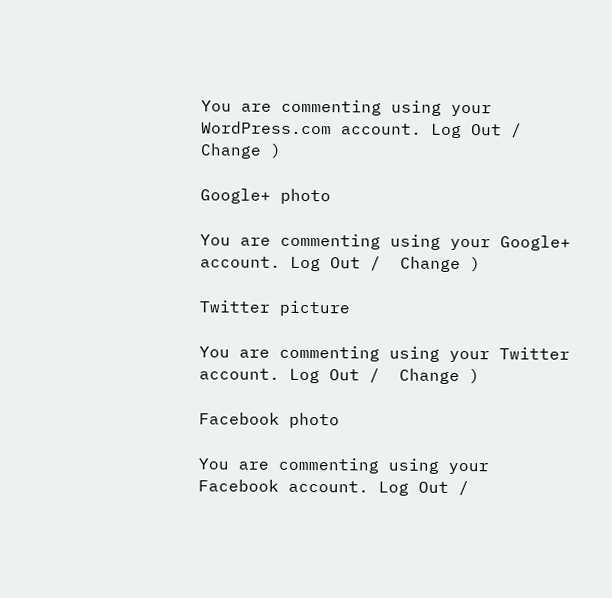You are commenting using your WordPress.com account. Log Out /  Change )

Google+ photo

You are commenting using your Google+ account. Log Out /  Change )

Twitter picture

You are commenting using your Twitter account. Log Out /  Change )

Facebook photo

You are commenting using your Facebook account. Log Out /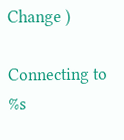Change )

Connecting to %s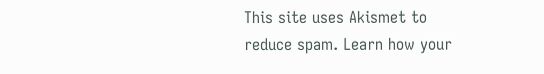This site uses Akismet to reduce spam. Learn how your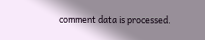comment data is processed.